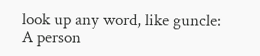look up any word, like guncle:
A person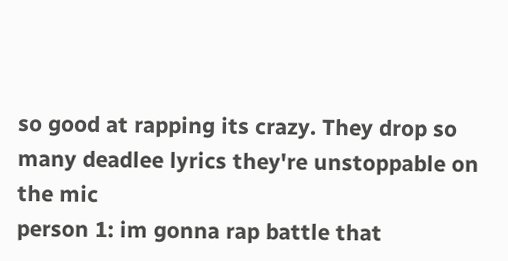so good at rapping its crazy. They drop so many deadlee lyrics they're unstoppable on the mic
person 1: im gonna rap battle that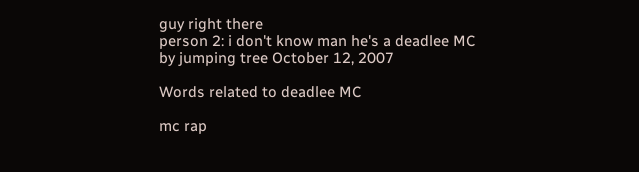guy right there
person 2: i don't know man he's a deadlee MC
by jumping tree October 12, 2007

Words related to deadlee MC

mc rap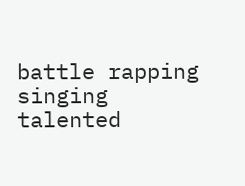battle rapping singing talented